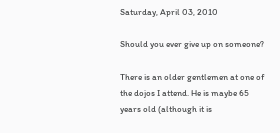Saturday, April 03, 2010

Should you ever give up on someone?

There is an older gentlemen at one of the dojos I attend. He is maybe 65 years old (although it is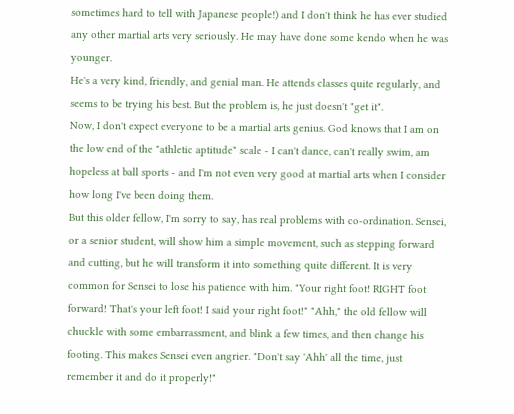sometimes hard to tell with Japanese people!) and I don't think he has ever studied any other martial arts very seriously. He may have done some kendo when he was younger.
He's a very kind, friendly, and genial man. He attends classes quite regularly, and seems to be trying his best. But the problem is, he just doesn't "get it".
Now, I don't expect everyone to be a martial arts genius. God knows that I am on the low end of the "athletic aptitude" scale - I can't dance, can't really swim, am hopeless at ball sports - and I'm not even very good at martial arts when I consider how long I've been doing them.
But this older fellow, I'm sorry to say, has real problems with co-ordination. Sensei, or a senior student, will show him a simple movement, such as stepping forward and cutting, but he will transform it into something quite different. It is very common for Sensei to lose his patience with him. "Your right foot! RIGHT foot forward! That's your left foot! I said your right foot!" "Ahh," the old fellow will chuckle with some embarrassment, and blink a few times, and then change his footing. This makes Sensei even angrier. "Don't say 'Ahh' all the time, just remember it and do it properly!"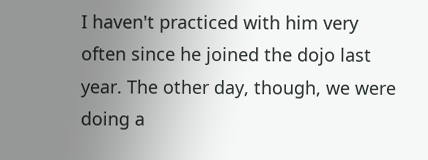I haven't practiced with him very often since he joined the dojo last year. The other day, though, we were doing a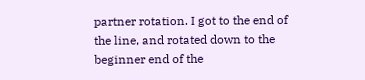partner rotation. I got to the end of the line, and rotated down to the beginner end of the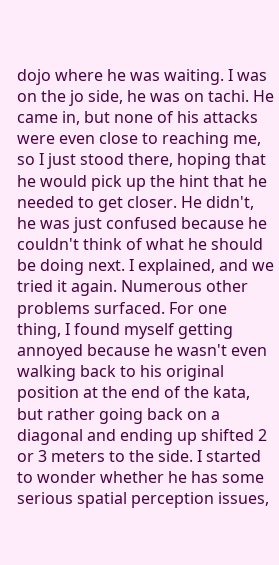dojo where he was waiting. I was on the jo side, he was on tachi. He came in, but none of his attacks were even close to reaching me, so I just stood there, hoping that he would pick up the hint that he needed to get closer. He didn't, he was just confused because he couldn't think of what he should be doing next. I explained, and we tried it again. Numerous other problems surfaced. For one thing, I found myself getting annoyed because he wasn't even walking back to his original position at the end of the kata, but rather going back on a diagonal and ending up shifted 2 or 3 meters to the side. I started to wonder whether he has some serious spatial perception issues,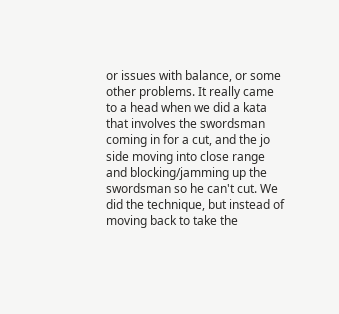or issues with balance, or some other problems. It really came to a head when we did a kata that involves the swordsman coming in for a cut, and the jo side moving into close range and blocking/jamming up the swordsman so he can't cut. We did the technique, but instead of moving back to take the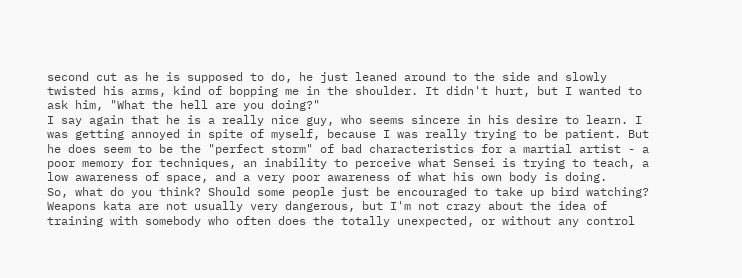second cut as he is supposed to do, he just leaned around to the side and slowly twisted his arms, kind of bopping me in the shoulder. It didn't hurt, but I wanted to ask him, "What the hell are you doing?"
I say again that he is a really nice guy, who seems sincere in his desire to learn. I was getting annoyed in spite of myself, because I was really trying to be patient. But he does seem to be the "perfect storm" of bad characteristics for a martial artist - a poor memory for techniques, an inability to perceive what Sensei is trying to teach, a low awareness of space, and a very poor awareness of what his own body is doing.
So, what do you think? Should some people just be encouraged to take up bird watching? Weapons kata are not usually very dangerous, but I'm not crazy about the idea of training with somebody who often does the totally unexpected, or without any control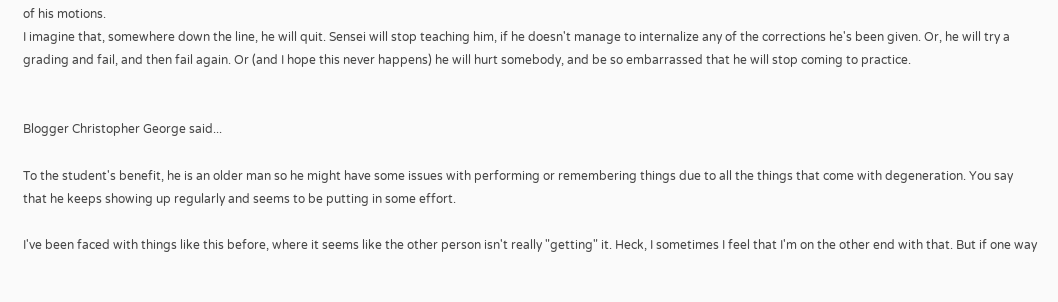of his motions.
I imagine that, somewhere down the line, he will quit. Sensei will stop teaching him, if he doesn't manage to internalize any of the corrections he's been given. Or, he will try a grading and fail, and then fail again. Or (and I hope this never happens) he will hurt somebody, and be so embarrassed that he will stop coming to practice.


Blogger Christopher George said...

To the student's benefit, he is an older man so he might have some issues with performing or remembering things due to all the things that come with degeneration. You say that he keeps showing up regularly and seems to be putting in some effort.

I've been faced with things like this before, where it seems like the other person isn't really "getting" it. Heck, I sometimes I feel that I'm on the other end with that. But if one way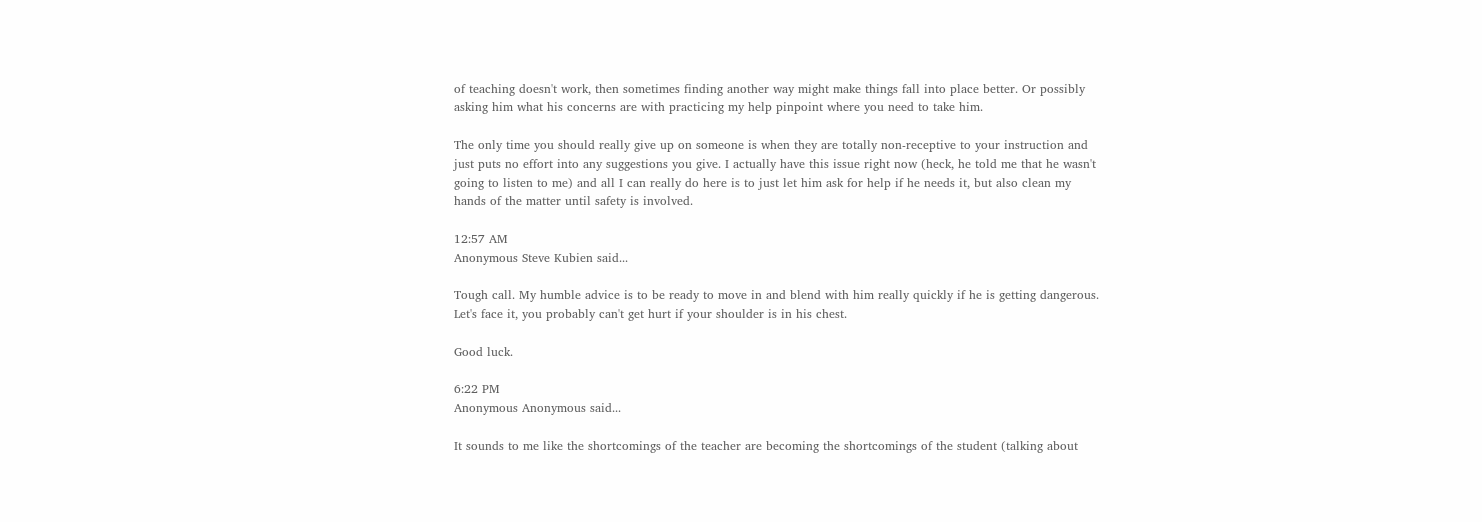of teaching doesn't work, then sometimes finding another way might make things fall into place better. Or possibly asking him what his concerns are with practicing my help pinpoint where you need to take him.

The only time you should really give up on someone is when they are totally non-receptive to your instruction and just puts no effort into any suggestions you give. I actually have this issue right now (heck, he told me that he wasn't going to listen to me) and all I can really do here is to just let him ask for help if he needs it, but also clean my hands of the matter until safety is involved.

12:57 AM
Anonymous Steve Kubien said...

Tough call. My humble advice is to be ready to move in and blend with him really quickly if he is getting dangerous. Let's face it, you probably can't get hurt if your shoulder is in his chest.

Good luck.

6:22 PM
Anonymous Anonymous said...

It sounds to me like the shortcomings of the teacher are becoming the shortcomings of the student (talking about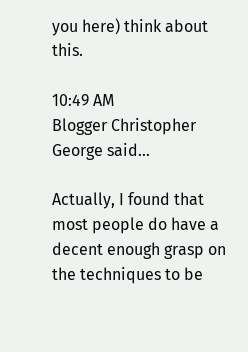you here) think about this.

10:49 AM
Blogger Christopher George said...

Actually, I found that most people do have a decent enough grasp on the techniques to be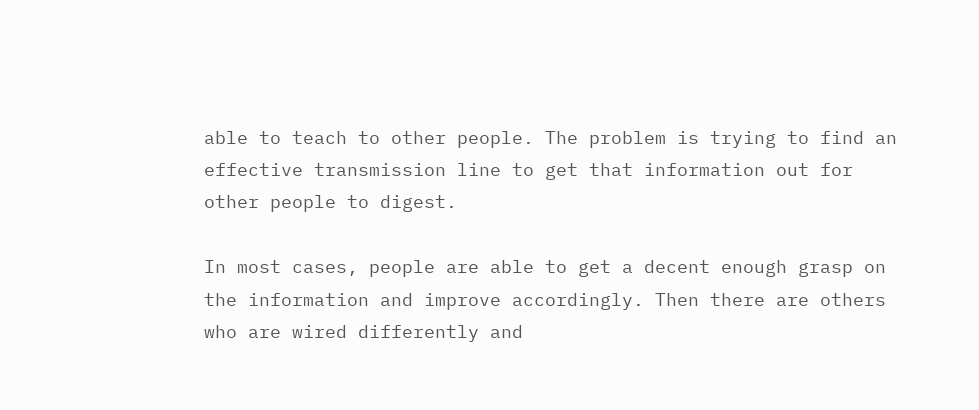able to teach to other people. The problem is trying to find an effective transmission line to get that information out for other people to digest.

In most cases, people are able to get a decent enough grasp on the information and improve accordingly. Then there are others who are wired differently and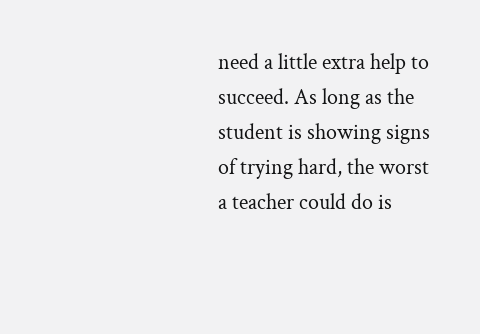need a little extra help to succeed. As long as the student is showing signs of trying hard, the worst a teacher could do is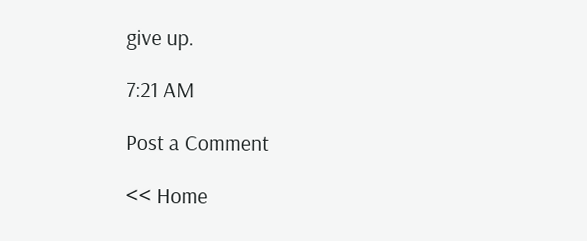give up.

7:21 AM

Post a Comment

<< Home